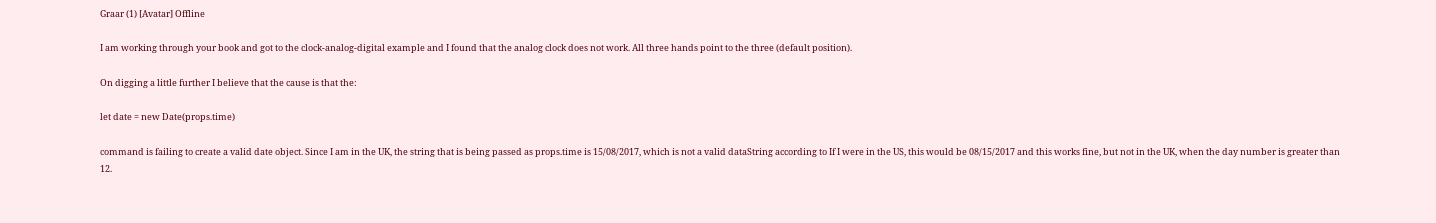Graar (1) [Avatar] Offline

I am working through your book and got to the clock-analog-digital example and I found that the analog clock does not work. All three hands point to the three (default position).

On digging a little further I believe that the cause is that the:

let date = new Date(props.time)

command is failing to create a valid date object. Since I am in the UK, the string that is being passed as props.time is 15/08/2017, which is not a valid dataString according to If I were in the US, this would be 08/15/2017 and this works fine, but not in the UK, when the day number is greater than 12.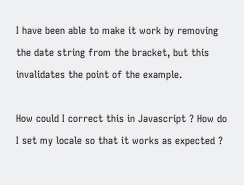I have been able to make it work by removing the date string from the bracket, but this invalidates the point of the example.

How could I correct this in Javascript ? How do I set my locale so that it works as expected ?